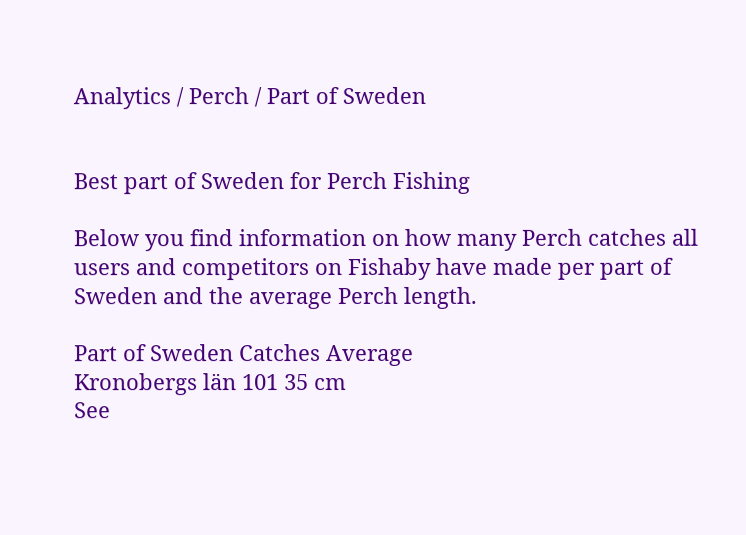Analytics / Perch / Part of Sweden


Best part of Sweden for Perch Fishing

Below you find information on how many Perch catches all users and competitors on Fishaby have made per part of Sweden and the average Perch length.

Part of Sweden Catches Average
Kronobergs län 101 35 cm
See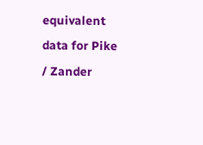equivalent data for Pike / Zander